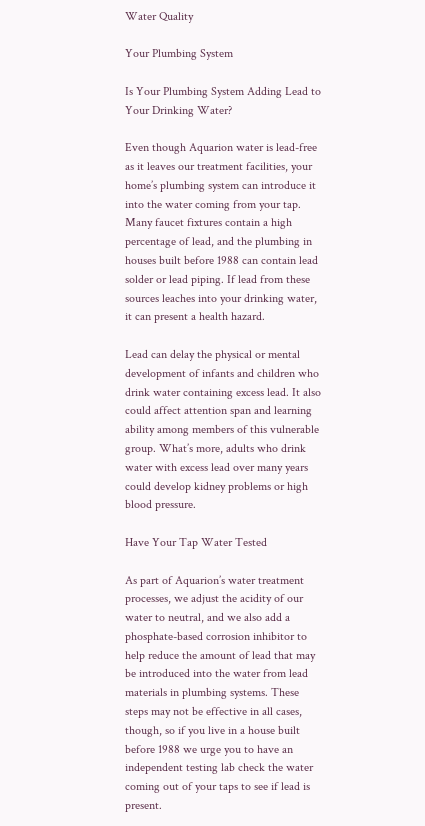Water Quality

Your Plumbing System

Is Your Plumbing System Adding Lead to Your Drinking Water?

Even though Aquarion water is lead-free as it leaves our treatment facilities, your home’s plumbing system can introduce it into the water coming from your tap. Many faucet fixtures contain a high percentage of lead, and the plumbing in houses built before 1988 can contain lead solder or lead piping. If lead from these sources leaches into your drinking water, it can present a health hazard.

Lead can delay the physical or mental development of infants and children who drink water containing excess lead. It also could affect attention span and learning ability among members of this vulnerable group. What’s more, adults who drink water with excess lead over many years could develop kidney problems or high blood pressure.

Have Your Tap Water Tested

As part of Aquarion’s water treatment processes, we adjust the acidity of our water to neutral, and we also add a phosphate-based corrosion inhibitor to help reduce the amount of lead that may be introduced into the water from lead materials in plumbing systems. These steps may not be effective in all cases, though, so if you live in a house built before 1988 we urge you to have an independent testing lab check the water coming out of your taps to see if lead is present.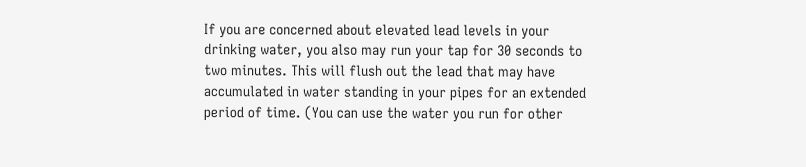If you are concerned about elevated lead levels in your drinking water, you also may run your tap for 30 seconds to two minutes. This will flush out the lead that may have accumulated in water standing in your pipes for an extended period of time. (You can use the water you run for other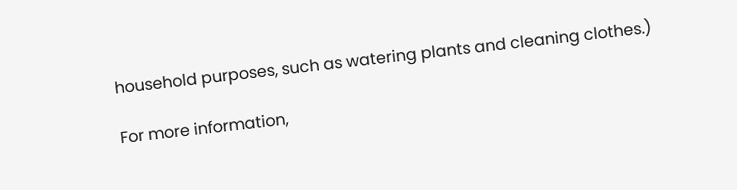household purposes, such as watering plants and cleaning clothes.)

For more information,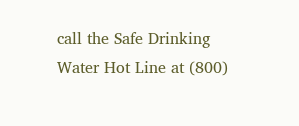call the Safe Drinking Water Hot Line at (800)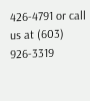426-4791 or call us at (603) 926-3319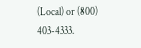(Local) or (800) 403-4333.